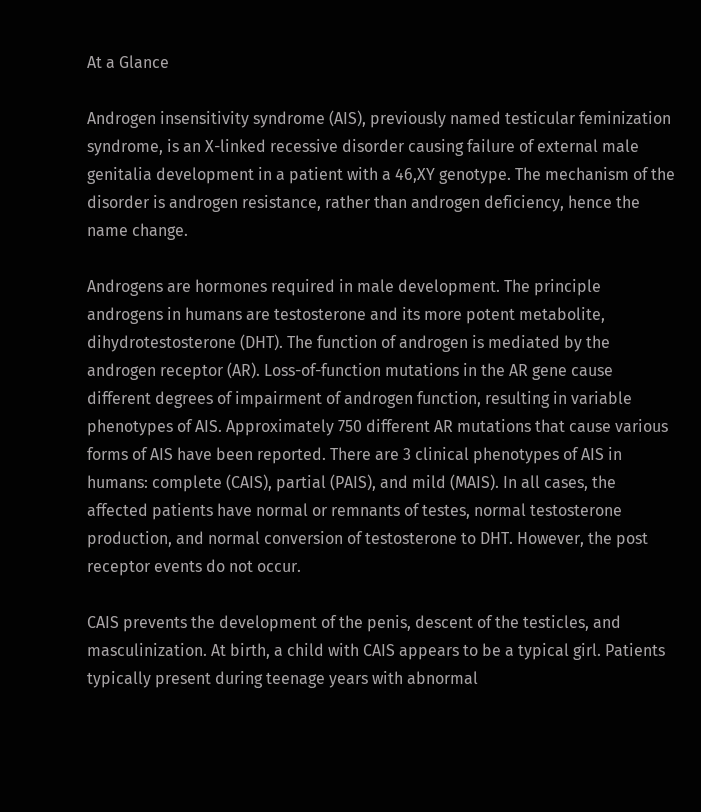At a Glance

Androgen insensitivity syndrome (AIS), previously named testicular feminization syndrome, is an X-linked recessive disorder causing failure of external male genitalia development in a patient with a 46,XY genotype. The mechanism of the disorder is androgen resistance, rather than androgen deficiency, hence the name change.

Androgens are hormones required in male development. The principle androgens in humans are testosterone and its more potent metabolite, dihydrotestosterone (DHT). The function of androgen is mediated by the androgen receptor (AR). Loss-of-function mutations in the AR gene cause different degrees of impairment of androgen function, resulting in variable phenotypes of AIS. Approximately 750 different AR mutations that cause various forms of AIS have been reported. There are 3 clinical phenotypes of AIS in humans: complete (CAIS), partial (PAIS), and mild (MAIS). In all cases, the affected patients have normal or remnants of testes, normal testosterone production, and normal conversion of testosterone to DHT. However, the post receptor events do not occur.

CAIS prevents the development of the penis, descent of the testicles, and masculinization. At birth, a child with CAIS appears to be a typical girl. Patients typically present during teenage years with abnormal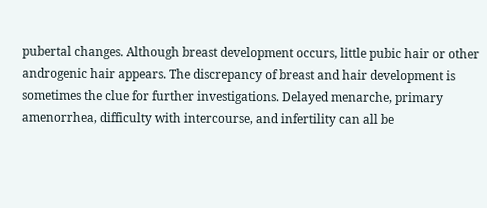pubertal changes. Although breast development occurs, little pubic hair or other androgenic hair appears. The discrepancy of breast and hair development is sometimes the clue for further investigations. Delayed menarche, primary amenorrhea, difficulty with intercourse, and infertility can all be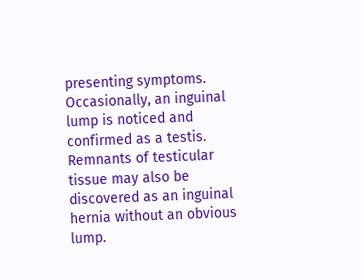presenting symptoms. Occasionally, an inguinal lump is noticed and confirmed as a testis. Remnants of testicular tissue may also be discovered as an inguinal hernia without an obvious lump.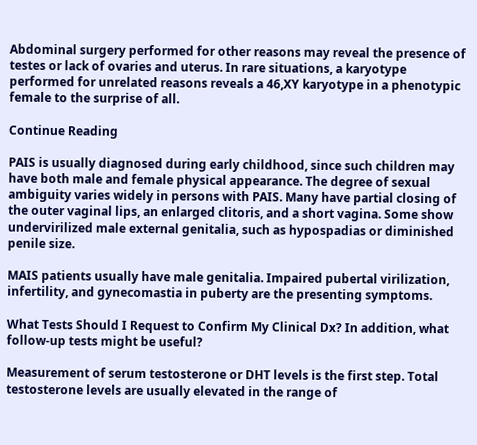Abdominal surgery performed for other reasons may reveal the presence of testes or lack of ovaries and uterus. In rare situations, a karyotype performed for unrelated reasons reveals a 46,XY karyotype in a phenotypic female to the surprise of all.

Continue Reading

PAIS is usually diagnosed during early childhood, since such children may have both male and female physical appearance. The degree of sexual ambiguity varies widely in persons with PAIS. Many have partial closing of the outer vaginal lips, an enlarged clitoris, and a short vagina. Some show undervirilized male external genitalia, such as hypospadias or diminished penile size.

MAIS patients usually have male genitalia. Impaired pubertal virilization, infertility, and gynecomastia in puberty are the presenting symptoms.

What Tests Should I Request to Confirm My Clinical Dx? In addition, what follow-up tests might be useful?

Measurement of serum testosterone or DHT levels is the first step. Total testosterone levels are usually elevated in the range of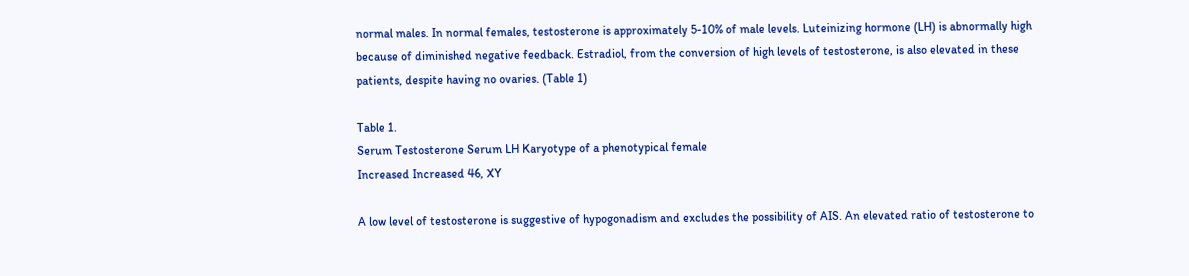normal males. In normal females, testosterone is approximately 5-10% of male levels. Luteinizing hormone (LH) is abnormally high because of diminished negative feedback. Estradiol, from the conversion of high levels of testosterone, is also elevated in these patients, despite having no ovaries. (Table 1)

Table 1.
Serum Testosterone Serum LH Karyotype of a phenotypical female
Increased Increased 46, XY

A low level of testosterone is suggestive of hypogonadism and excludes the possibility of AIS. An elevated ratio of testosterone to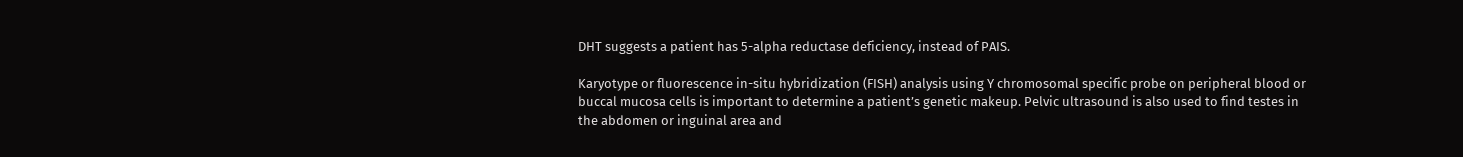DHT suggests a patient has 5-alpha reductase deficiency, instead of PAIS.

Karyotype or fluorescence in-situ hybridization (FISH) analysis using Y chromosomal specific probe on peripheral blood or buccal mucosa cells is important to determine a patient’s genetic makeup. Pelvic ultrasound is also used to find testes in the abdomen or inguinal area and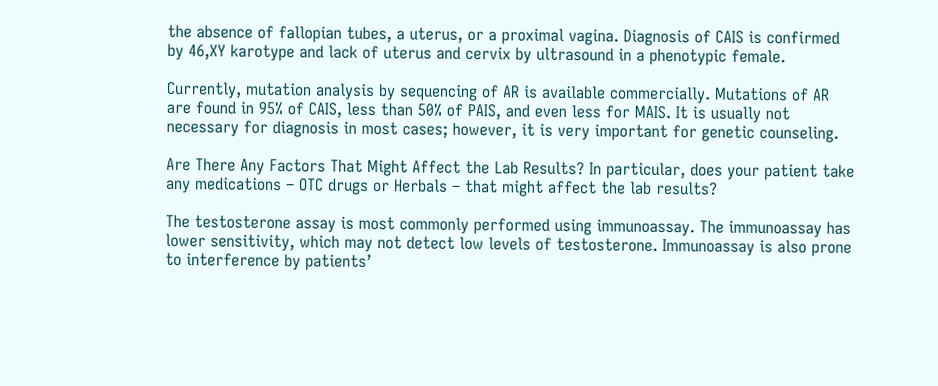the absence of fallopian tubes, a uterus, or a proximal vagina. Diagnosis of CAIS is confirmed by 46,XY karotype and lack of uterus and cervix by ultrasound in a phenotypic female.

Currently, mutation analysis by sequencing of AR is available commercially. Mutations of AR are found in 95% of CAIS, less than 50% of PAIS, and even less for MAIS. It is usually not necessary for diagnosis in most cases; however, it is very important for genetic counseling.

Are There Any Factors That Might Affect the Lab Results? In particular, does your patient take any medications – OTC drugs or Herbals – that might affect the lab results?

The testosterone assay is most commonly performed using immunoassay. The immunoassay has lower sensitivity, which may not detect low levels of testosterone. Immunoassay is also prone to interference by patients’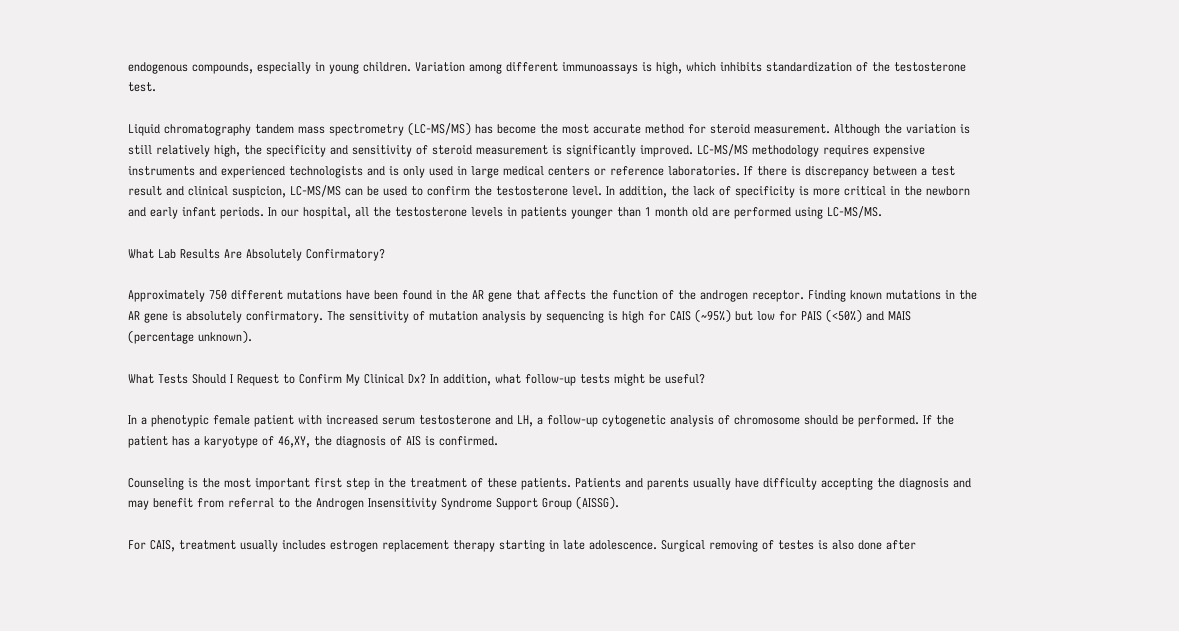endogenous compounds, especially in young children. Variation among different immunoassays is high, which inhibits standardization of the testosterone test.

Liquid chromatography tandem mass spectrometry (LC-MS/MS) has become the most accurate method for steroid measurement. Although the variation is still relatively high, the specificity and sensitivity of steroid measurement is significantly improved. LC-MS/MS methodology requires expensive instruments and experienced technologists and is only used in large medical centers or reference laboratories. If there is discrepancy between a test result and clinical suspicion, LC-MS/MS can be used to confirm the testosterone level. In addition, the lack of specificity is more critical in the newborn and early infant periods. In our hospital, all the testosterone levels in patients younger than 1 month old are performed using LC-MS/MS.

What Lab Results Are Absolutely Confirmatory?

Approximately 750 different mutations have been found in the AR gene that affects the function of the androgen receptor. Finding known mutations in the AR gene is absolutely confirmatory. The sensitivity of mutation analysis by sequencing is high for CAIS (~95%) but low for PAIS (<50%) and MAIS (percentage unknown).

What Tests Should I Request to Confirm My Clinical Dx? In addition, what follow-up tests might be useful?

In a phenotypic female patient with increased serum testosterone and LH, a follow-up cytogenetic analysis of chromosome should be performed. If the patient has a karyotype of 46,XY, the diagnosis of AIS is confirmed.

Counseling is the most important first step in the treatment of these patients. Patients and parents usually have difficulty accepting the diagnosis and may benefit from referral to the Androgen Insensitivity Syndrome Support Group (AISSG).

For CAIS, treatment usually includes estrogen replacement therapy starting in late adolescence. Surgical removing of testes is also done after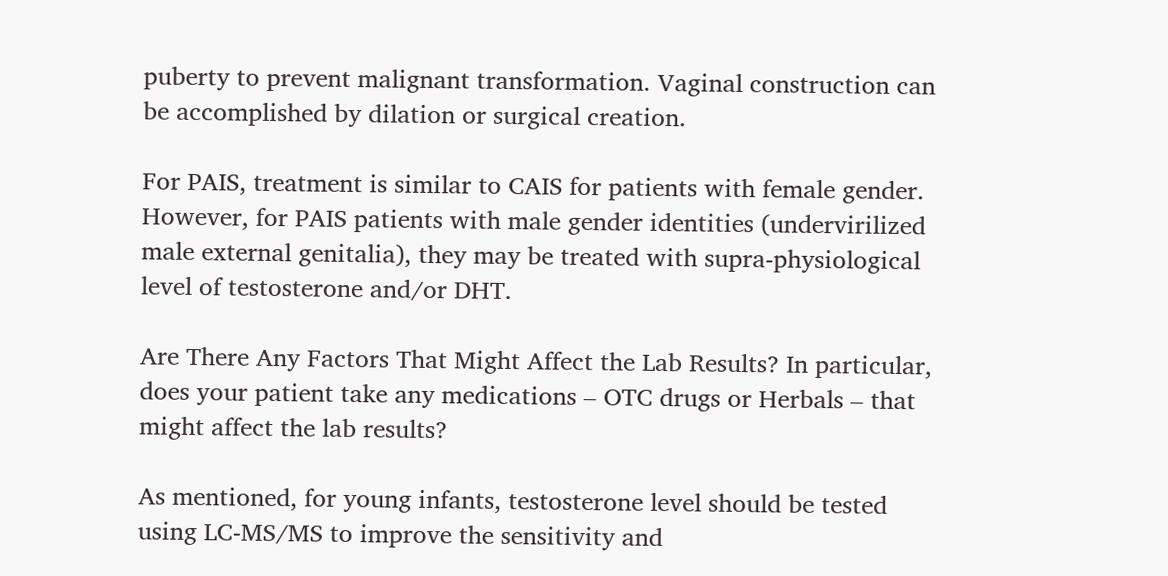puberty to prevent malignant transformation. Vaginal construction can be accomplished by dilation or surgical creation.

For PAIS, treatment is similar to CAIS for patients with female gender. However, for PAIS patients with male gender identities (undervirilized male external genitalia), they may be treated with supra-physiological level of testosterone and/or DHT.

Are There Any Factors That Might Affect the Lab Results? In particular, does your patient take any medications – OTC drugs or Herbals – that might affect the lab results?

As mentioned, for young infants, testosterone level should be tested using LC-MS/MS to improve the sensitivity and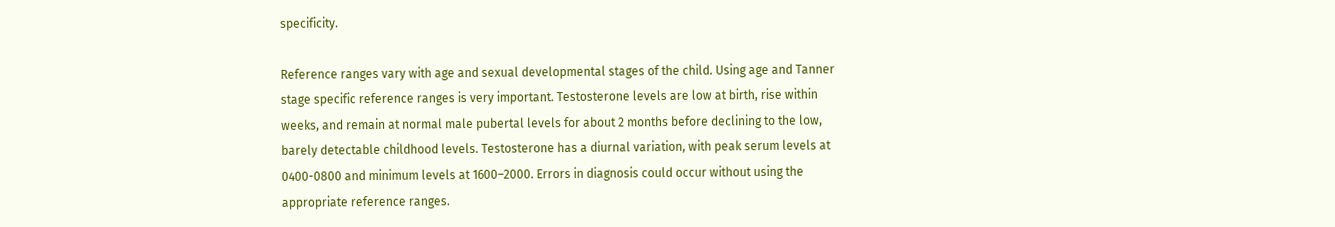specificity.

Reference ranges vary with age and sexual developmental stages of the child. Using age and Tanner stage specific reference ranges is very important. Testosterone levels are low at birth, rise within weeks, and remain at normal male pubertal levels for about 2 months before declining to the low, barely detectable childhood levels. Testosterone has a diurnal variation, with peak serum levels at 0400-0800 and minimum levels at 1600–2000. Errors in diagnosis could occur without using the appropriate reference ranges.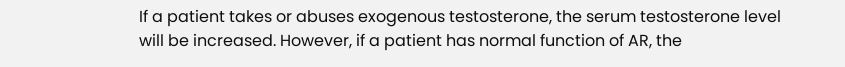If a patient takes or abuses exogenous testosterone, the serum testosterone level will be increased. However, if a patient has normal function of AR, the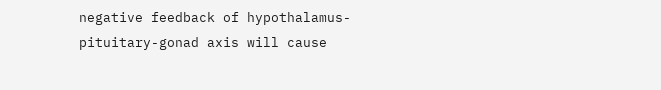negative feedback of hypothalamus-pituitary-gonad axis will cause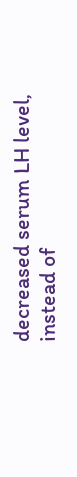decreased serum LH level, instead of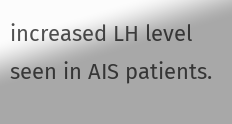increased LH level seen in AIS patients.